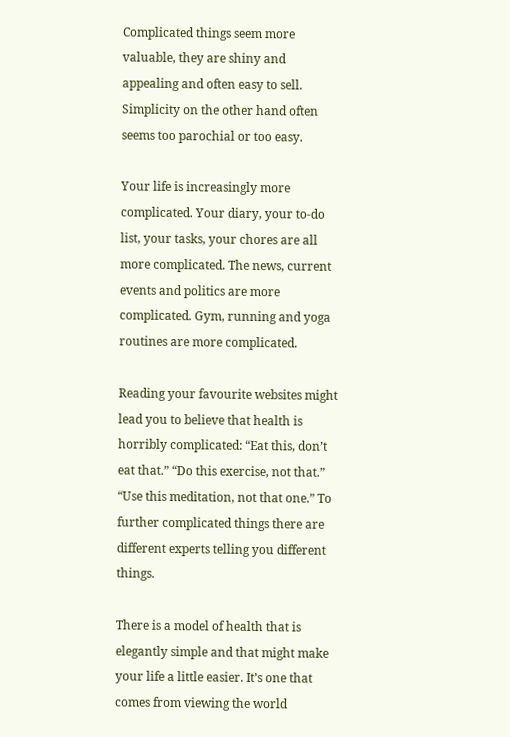Complicated things seem more valuable, they are shiny and appealing and often easy to sell. Simplicity on the other hand often seems too parochial or too easy.

Your life is increasingly more complicated. Your diary, your to-do list, your tasks, your chores are all more complicated. The news, current events and politics are more complicated. Gym, running and yoga routines are more complicated.

Reading your favourite websites might lead you to believe that health is horribly complicated: “Eat this, don’t eat that.” “Do this exercise, not that.” “Use this meditation, not that one.” To further complicated things there are different experts telling you different things.

There is a model of health that is elegantly simple and that might make your life a little easier. It’s one that comes from viewing the world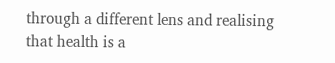through a different lens and realising that health is a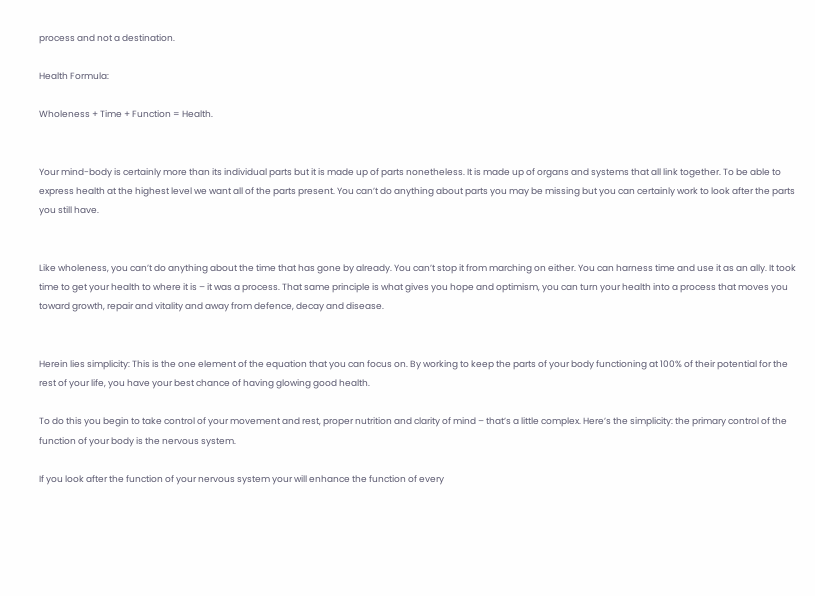process and not a destination.

Health Formula:

Wholeness + Time + Function = Health.


Your mind-body is certainly more than its individual parts but it is made up of parts nonetheless. It is made up of organs and systems that all link together. To be able to express health at the highest level we want all of the parts present. You can’t do anything about parts you may be missing but you can certainly work to look after the parts you still have.


Like wholeness, you can’t do anything about the time that has gone by already. You can’t stop it from marching on either. You can harness time and use it as an ally. It took time to get your health to where it is – it was a process. That same principle is what gives you hope and optimism, you can turn your health into a process that moves you toward growth, repair and vitality and away from defence, decay and disease.


Herein lies simplicity: This is the one element of the equation that you can focus on. By working to keep the parts of your body functioning at 100% of their potential for the rest of your life, you have your best chance of having glowing good health.

To do this you begin to take control of your movement and rest, proper nutrition and clarity of mind – that’s a little complex. Here’s the simplicity: the primary control of the function of your body is the nervous system.

If you look after the function of your nervous system your will enhance the function of every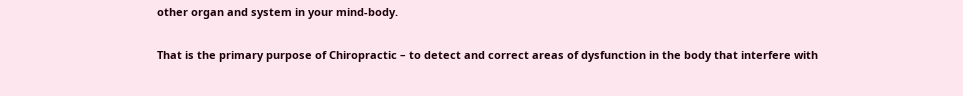other organ and system in your mind-body.

That is the primary purpose of Chiropractic – to detect and correct areas of dysfunction in the body that interfere with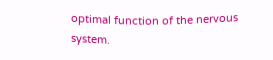optimal function of the nervous system.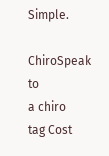Simple.

ChiroSpeak to
a chiro
tag Cost